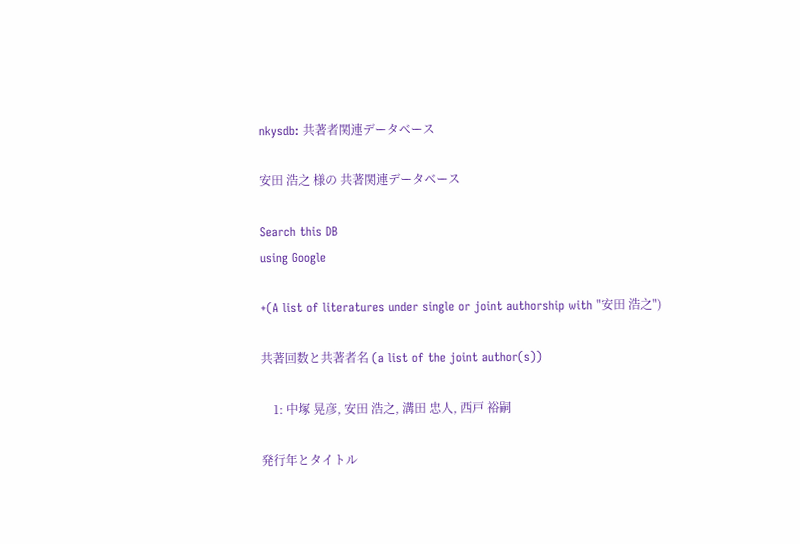nkysdb: 共著者関連データベース

安田 浩之 様の 共著関連データベース

Search this DB
using Google

+(A list of literatures under single or joint authorship with "安田 浩之")

共著回数と共著者名 (a list of the joint author(s))

    1: 中塚 晃彦, 安田 浩之, 溝田 忠人, 西戸 裕嗣

発行年とタイトル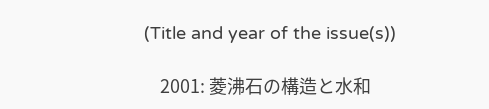(Title and year of the issue(s))

    2001: 菱沸石の構造と水和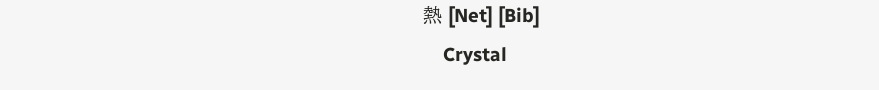熱 [Net] [Bib]
    Crystal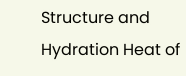Structure and Hydration Heat of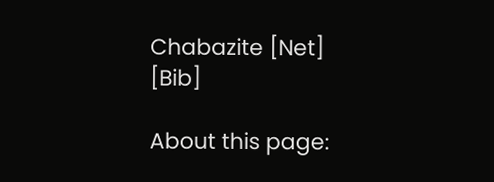Chabazite [Net] [Bib]

About this page: